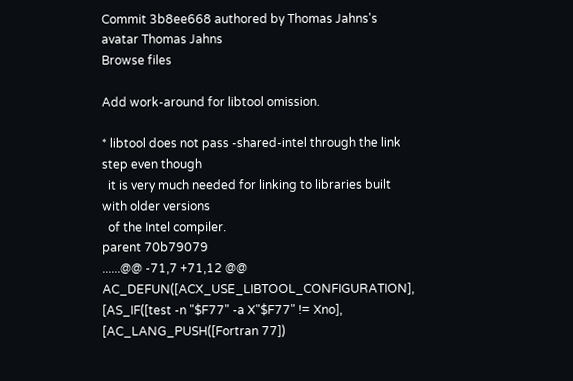Commit 3b8ee668 authored by Thomas Jahns's avatar Thomas Jahns
Browse files

Add work-around for libtool omission.

* libtool does not pass -shared-intel through the link step even though
  it is very much needed for linking to libraries built with older versions
  of the Intel compiler.
parent 70b79079
......@@ -71,7 +71,12 @@ AC_DEFUN([ACX_USE_LIBTOOL_CONFIGURATION],
[AS_IF([test -n "$F77" -a X"$F77" != Xno],
[AC_LANG_PUSH([Fortran 77])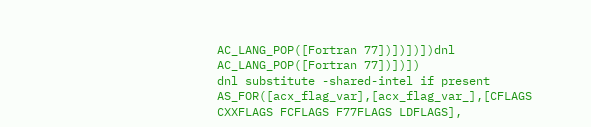AC_LANG_POP([Fortran 77])])])])dnl
AC_LANG_POP([Fortran 77])])])
dnl substitute -shared-intel if present
AS_FOR([acx_flag_var],[acx_flag_var_],[CFLAGS CXXFLAGS FCFLAGS F77FLAGS LDFLAGS],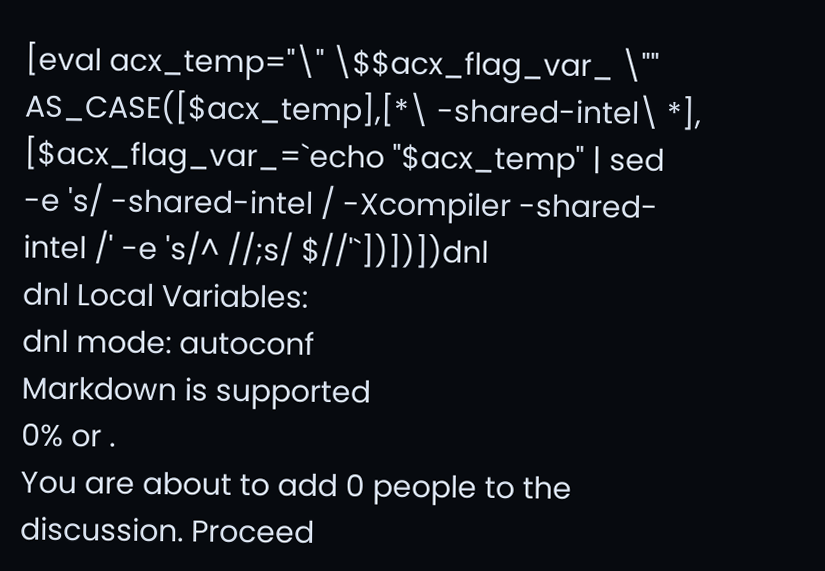[eval acx_temp="\" \$$acx_flag_var_ \""
AS_CASE([$acx_temp],[*\ -shared-intel\ *],
[$acx_flag_var_=`echo "$acx_temp" | sed -e 's/ -shared-intel / -Xcompiler -shared-intel /' -e 's/^ //;s/ $//'`])])])dnl
dnl Local Variables:
dnl mode: autoconf
Markdown is supported
0% or .
You are about to add 0 people to the discussion. Proceed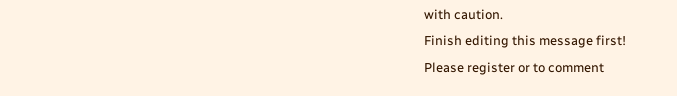with caution.
Finish editing this message first!
Please register or to comment